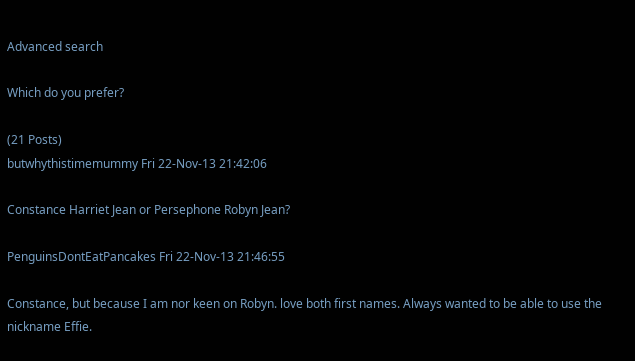Advanced search

Which do you prefer?

(21 Posts)
butwhythistimemummy Fri 22-Nov-13 21:42:06

Constance Harriet Jean or Persephone Robyn Jean?

PenguinsDontEatPancakes Fri 22-Nov-13 21:46:55

Constance, but because I am nor keen on Robyn. love both first names. Always wanted to be able to use the nickname Effie.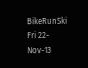BikeRunSki Fri 22-Nov-13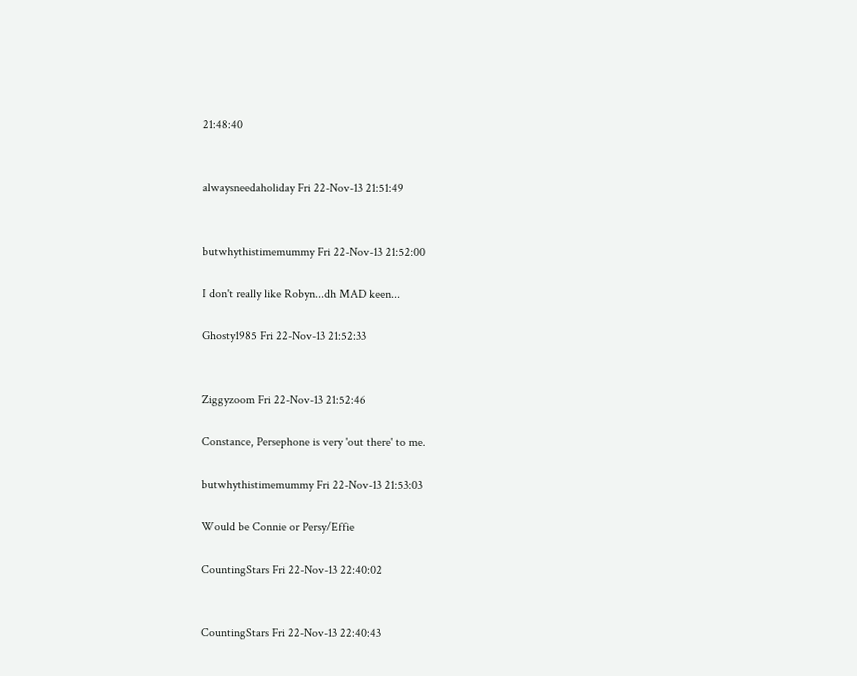21:48:40


alwaysneedaholiday Fri 22-Nov-13 21:51:49


butwhythistimemummy Fri 22-Nov-13 21:52:00

I don't really like Robyn...dh MAD keen...

Ghosty1985 Fri 22-Nov-13 21:52:33


Ziggyzoom Fri 22-Nov-13 21:52:46

Constance, Persephone is very 'out there' to me.

butwhythistimemummy Fri 22-Nov-13 21:53:03

Would be Connie or Persy/Effie

CountingStars Fri 22-Nov-13 22:40:02


CountingStars Fri 22-Nov-13 22:40:43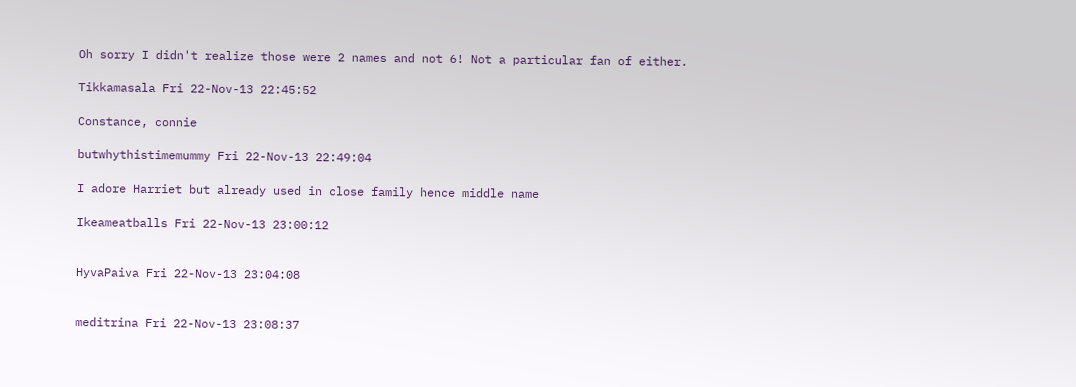Oh sorry I didn't realize those were 2 names and not 6! Not a particular fan of either.

Tikkamasala Fri 22-Nov-13 22:45:52

Constance, connie

butwhythistimemummy Fri 22-Nov-13 22:49:04

I adore Harriet but already used in close family hence middle name

Ikeameatballs Fri 22-Nov-13 23:00:12


HyvaPaiva Fri 22-Nov-13 23:04:08


meditrina Fri 22-Nov-13 23:08:37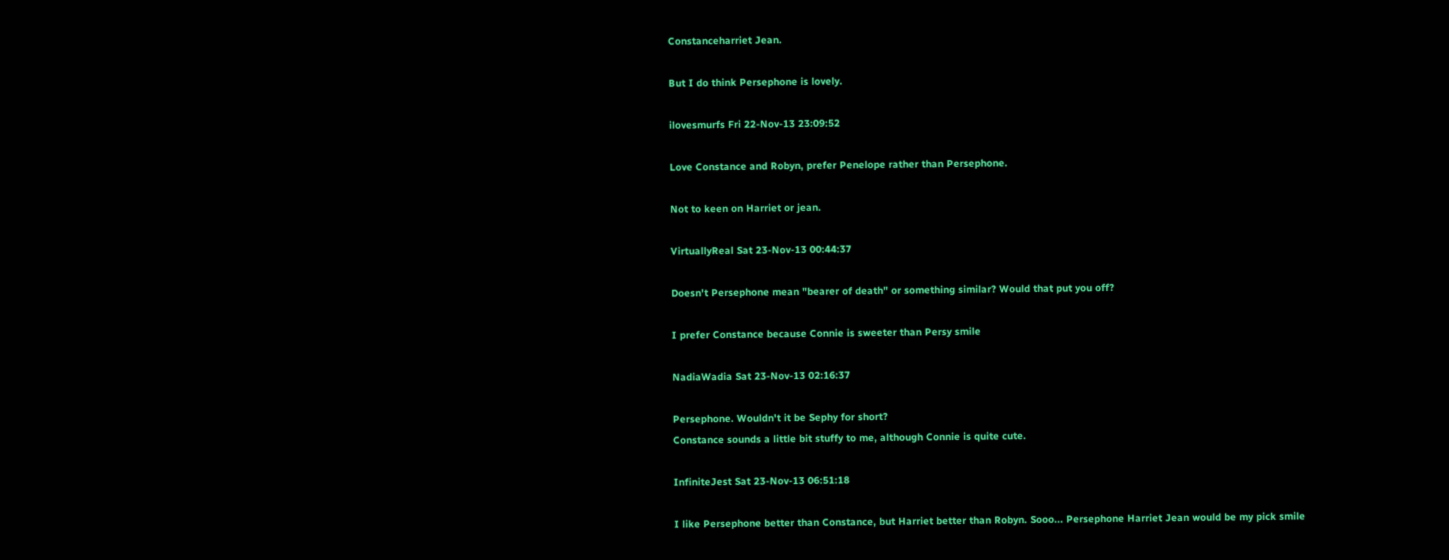Constanceharriet Jean.

But I do think Persephone is lovely.

ilovesmurfs Fri 22-Nov-13 23:09:52

Love Constance and Robyn, prefer Penelope rather than Persephone.

Not to keen on Harriet or jean.

VirtuallyReal Sat 23-Nov-13 00:44:37

Doesn't Persephone mean "bearer of death" or something similar? Would that put you off?

I prefer Constance because Connie is sweeter than Persy smile

NadiaWadia Sat 23-Nov-13 02:16:37

Persephone. Wouldn't it be Sephy for short?
Constance sounds a little bit stuffy to me, although Connie is quite cute.

InfiniteJest Sat 23-Nov-13 06:51:18

I like Persephone better than Constance, but Harriet better than Robyn. Sooo... Persephone Harriet Jean would be my pick smile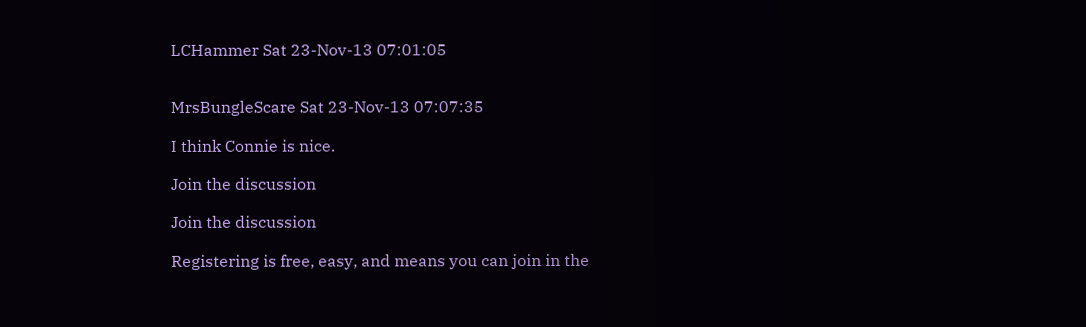LCHammer Sat 23-Nov-13 07:01:05


MrsBungleScare Sat 23-Nov-13 07:07:35

I think Connie is nice.

Join the discussion

Join the discussion

Registering is free, easy, and means you can join in the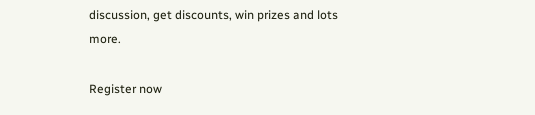discussion, get discounts, win prizes and lots more.

Register now